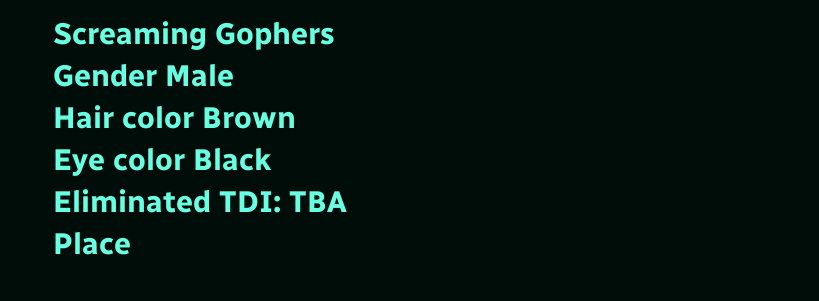Screaming Gophers
Gender Male
Hair color Brown
Eye color Black
Eliminated TDI: TBA
Place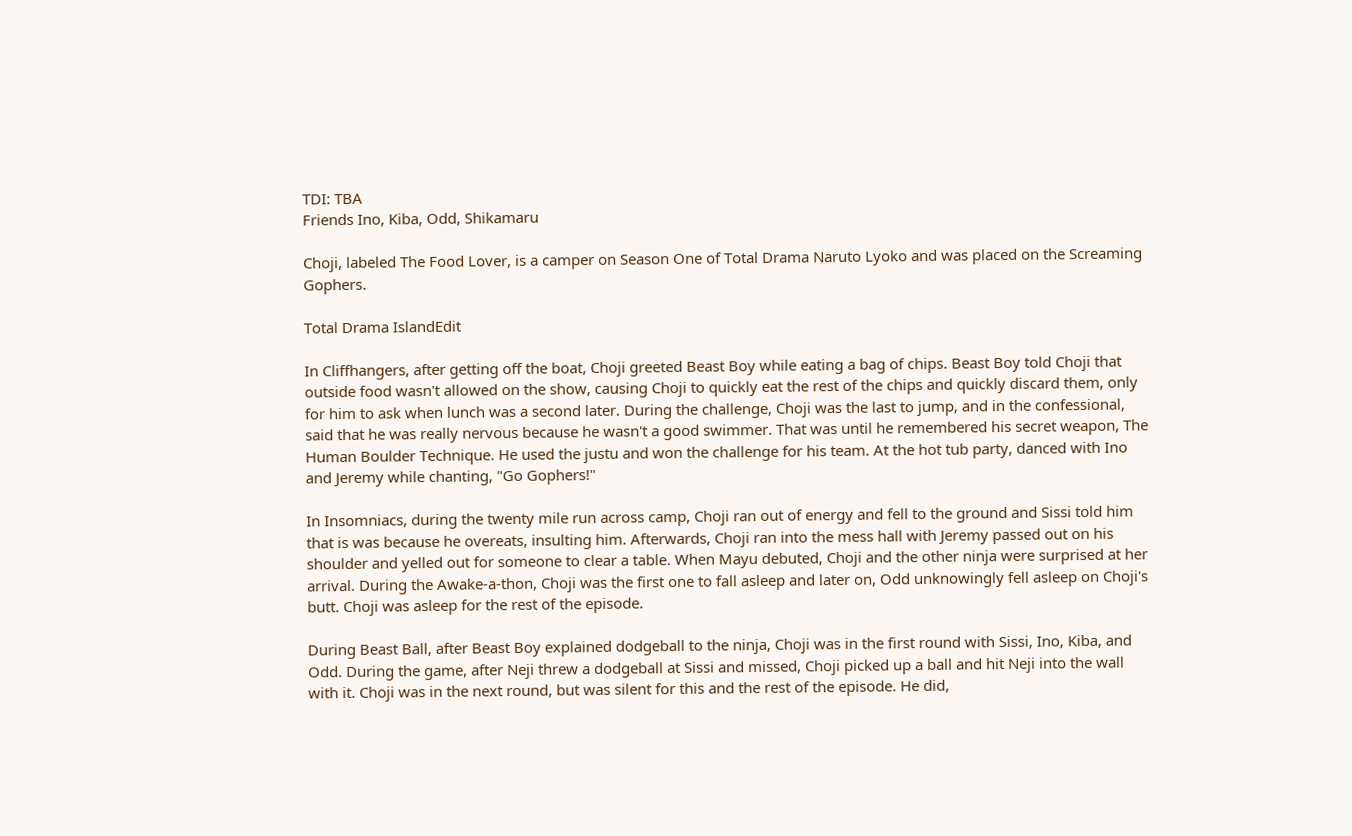TDI: TBA
Friends Ino, Kiba, Odd, Shikamaru

Choji, labeled The Food Lover, is a camper on Season One of Total Drama Naruto Lyoko and was placed on the Screaming Gophers.

Total Drama IslandEdit

In Cliffhangers, after getting off the boat, Choji greeted Beast Boy while eating a bag of chips. Beast Boy told Choji that outside food wasn't allowed on the show, causing Choji to quickly eat the rest of the chips and quickly discard them, only for him to ask when lunch was a second later. During the challenge, Choji was the last to jump, and in the confessional, said that he was really nervous because he wasn't a good swimmer. That was until he remembered his secret weapon, The Human Boulder Technique. He used the justu and won the challenge for his team. At the hot tub party, danced with Ino and Jeremy while chanting, "Go Gophers!"

In Insomniacs, during the twenty mile run across camp, Choji ran out of energy and fell to the ground and Sissi told him that is was because he overeats, insulting him. Afterwards, Choji ran into the mess hall with Jeremy passed out on his shoulder and yelled out for someone to clear a table. When Mayu debuted, Choji and the other ninja were surprised at her arrival. During the Awake-a-thon, Choji was the first one to fall asleep and later on, Odd unknowingly fell asleep on Choji's butt. Choji was asleep for the rest of the episode.

During Beast Ball, after Beast Boy explained dodgeball to the ninja, Choji was in the first round with Sissi, Ino, Kiba, and Odd. During the game, after Neji threw a dodgeball at Sissi and missed, Choji picked up a ball and hit Neji into the wall with it. Choji was in the next round, but was silent for this and the rest of the episode. He did,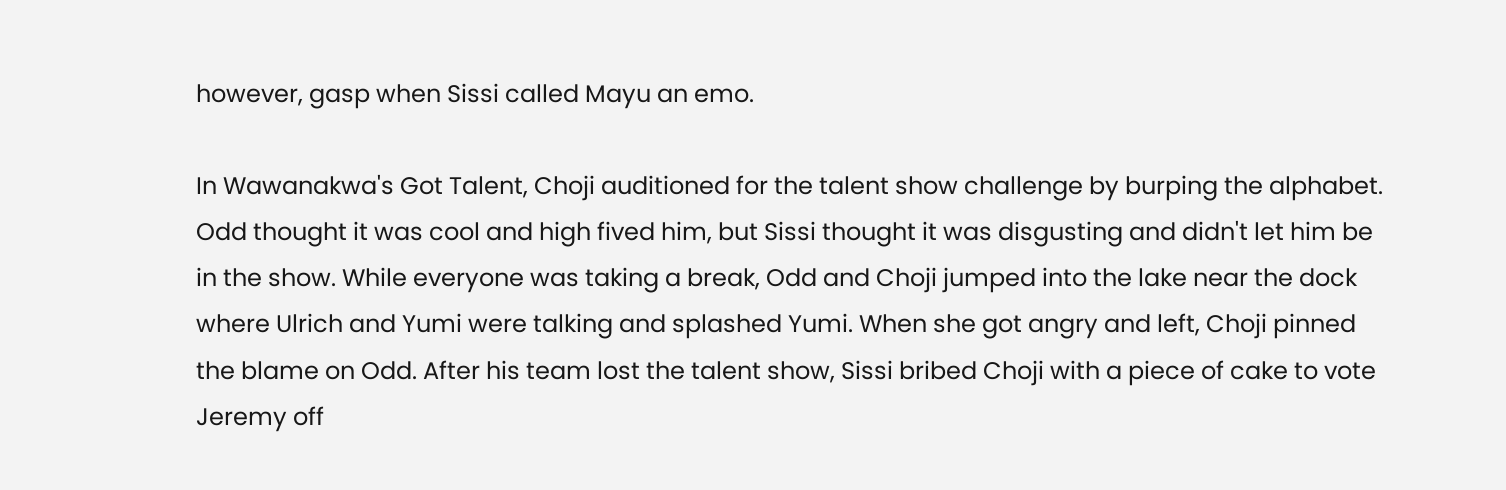however, gasp when Sissi called Mayu an emo.

In Wawanakwa's Got Talent, Choji auditioned for the talent show challenge by burping the alphabet. Odd thought it was cool and high fived him, but Sissi thought it was disgusting and didn't let him be in the show. While everyone was taking a break, Odd and Choji jumped into the lake near the dock where Ulrich and Yumi were talking and splashed Yumi. When she got angry and left, Choji pinned the blame on Odd. After his team lost the talent show, Sissi bribed Choji with a piece of cake to vote Jeremy off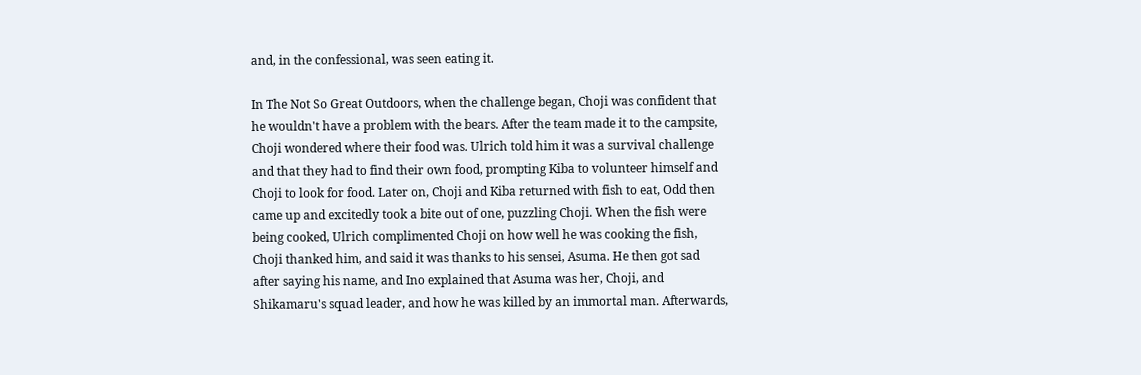and, in the confessional, was seen eating it.

In The Not So Great Outdoors, when the challenge began, Choji was confident that he wouldn't have a problem with the bears. After the team made it to the campsite, Choji wondered where their food was. Ulrich told him it was a survival challenge and that they had to find their own food, prompting Kiba to volunteer himself and Choji to look for food. Later on, Choji and Kiba returned with fish to eat, Odd then came up and excitedly took a bite out of one, puzzling Choji. When the fish were being cooked, Ulrich complimented Choji on how well he was cooking the fish, Choji thanked him, and said it was thanks to his sensei, Asuma. He then got sad after saying his name, and Ino explained that Asuma was her, Choji, and Shikamaru's squad leader, and how he was killed by an immortal man. Afterwards,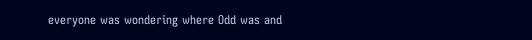everyone was wondering where Odd was and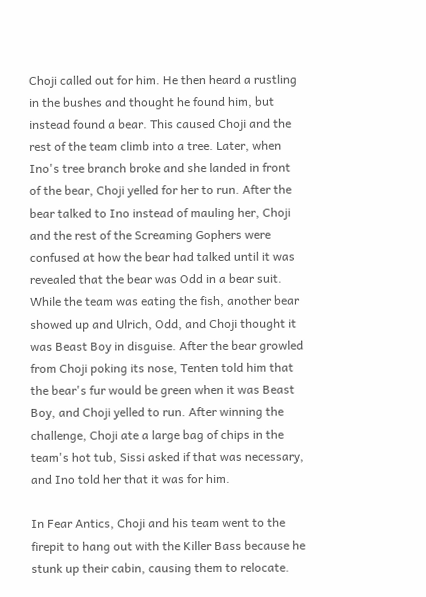Choji called out for him. He then heard a rustling in the bushes and thought he found him, but instead found a bear. This caused Choji and the rest of the team climb into a tree. Later, when Ino's tree branch broke and she landed in front of the bear, Choji yelled for her to run. After the bear talked to Ino instead of mauling her, Choji and the rest of the Screaming Gophers were confused at how the bear had talked until it was revealed that the bear was Odd in a bear suit. While the team was eating the fish, another bear showed up and Ulrich, Odd, and Choji thought it was Beast Boy in disguise. After the bear growled from Choji poking its nose, Tenten told him that the bear's fur would be green when it was Beast Boy, and Choji yelled to run. After winning the challenge, Choji ate a large bag of chips in the team's hot tub, Sissi asked if that was necessary, and Ino told her that it was for him.

In Fear Antics, Choji and his team went to the firepit to hang out with the Killer Bass because he stunk up their cabin, causing them to relocate.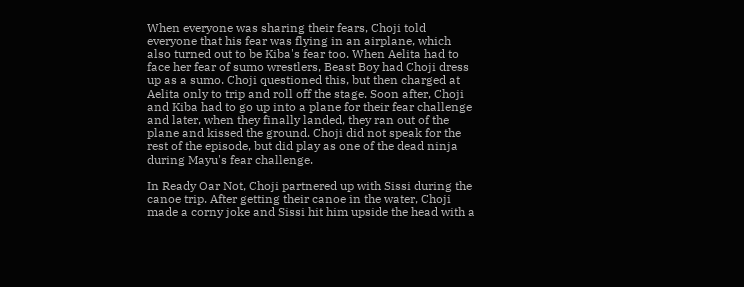When everyone was sharing their fears, Choji told everyone that his fear was flying in an airplane, which also turned out to be Kiba's fear too. When Aelita had to face her fear of sumo wrestlers, Beast Boy had Choji dress up as a sumo. Choji questioned this, but then charged at Aelita only to trip and roll off the stage. Soon after, Choji and Kiba had to go up into a plane for their fear challenge and later, when they finally landed, they ran out of the plane and kissed the ground. Choji did not speak for the rest of the episode, but did play as one of the dead ninja during Mayu's fear challenge.

In Ready Oar Not, Choji partnered up with Sissi during the canoe trip. After getting their canoe in the water, Choji made a corny joke and Sissi hit him upside the head with a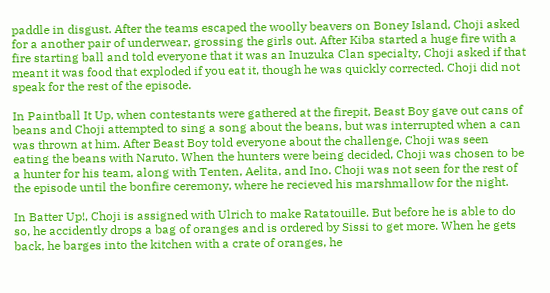paddle in disgust. After the teams escaped the woolly beavers on Boney Island, Choji asked for a another pair of underwear, grossing the girls out. After Kiba started a huge fire with a fire starting ball and told everyone that it was an Inuzuka Clan specialty, Choji asked if that meant it was food that exploded if you eat it, though he was quickly corrected. Choji did not speak for the rest of the episode.

In Paintball It Up, when contestants were gathered at the firepit, Beast Boy gave out cans of beans and Choji attempted to sing a song about the beans, but was interrupted when a can was thrown at him. After Beast Boy told everyone about the challenge, Choji was seen eating the beans with Naruto. When the hunters were being decided, Choji was chosen to be a hunter for his team, along with Tenten, Aelita, and Ino. Choji was not seen for the rest of the episode until the bonfire ceremony, where he recieved his marshmallow for the night.

In Batter Up!, Choji is assigned with Ulrich to make Ratatouille. But before he is able to do so, he accidently drops a bag of oranges and is ordered by Sissi to get more. When he gets back, he barges into the kitchen with a crate of oranges, he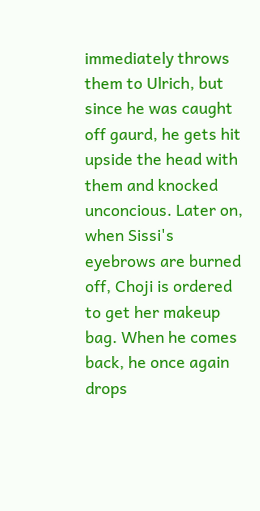immediately throws them to Ulrich, but since he was caught off gaurd, he gets hit upside the head with them and knocked unconcious. Later on, when Sissi's eyebrows are burned off, Choji is ordered to get her makeup bag. When he comes back, he once again drops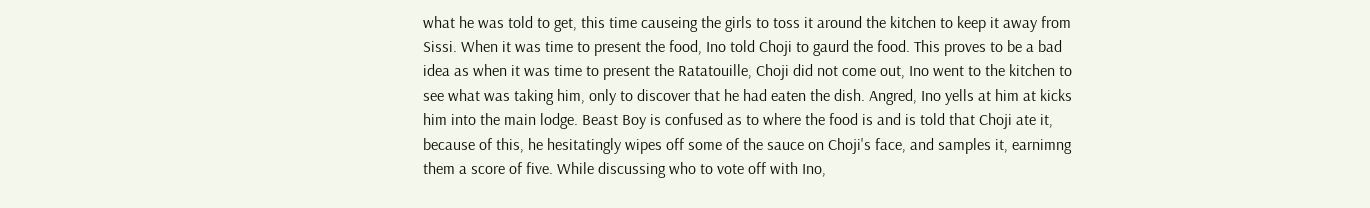what he was told to get, this time causeing the girls to toss it around the kitchen to keep it away from Sissi. When it was time to present the food, Ino told Choji to gaurd the food. This proves to be a bad idea as when it was time to present the Ratatouille, Choji did not come out, Ino went to the kitchen to see what was taking him, only to discover that he had eaten the dish. Angred, Ino yells at him at kicks him into the main lodge. Beast Boy is confused as to where the food is and is told that Choji ate it, because of this, he hesitatingly wipes off some of the sauce on Choji's face, and samples it, earnimng them a score of five. While discussing who to vote off with Ino,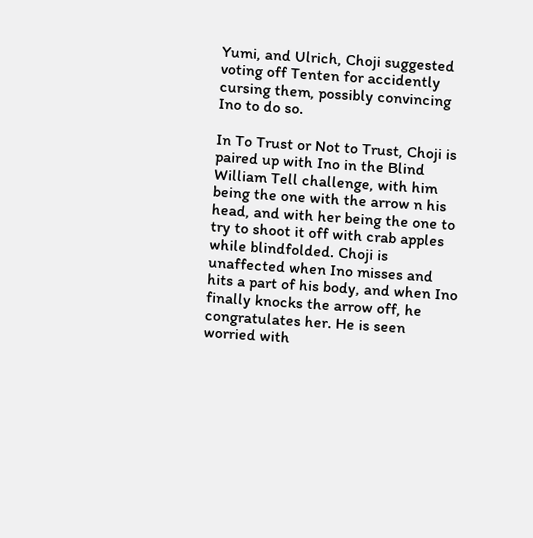Yumi, and Ulrich, Choji suggested voting off Tenten for accidently cursing them, possibly convincing Ino to do so.

In To Trust or Not to Trust, Choji is paired up with Ino in the Blind William Tell challenge, with him being the one with the arrow n his head, and with her being the one to try to shoot it off with crab apples while blindfolded. Choji is unaffected when Ino misses and hits a part of his body, and when Ino finally knocks the arrow off, he congratulates her. He is seen worried with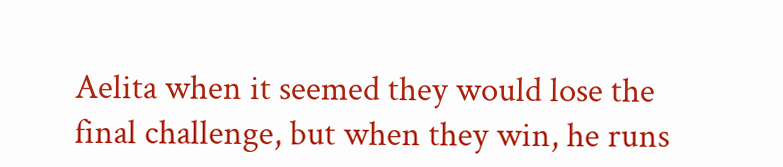Aelita when it seemed they would lose the final challenge, but when they win, he runs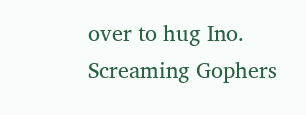over to hug Ino.
Screaming Gophers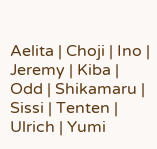Aelita | Choji | Ino | Jeremy | Kiba | Odd | Shikamaru | Sissi | Tenten | Ulrich | Yumi